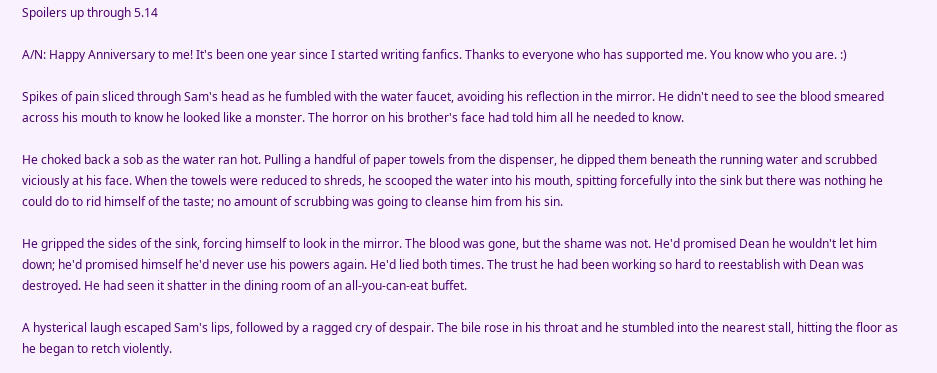Spoilers up through 5.14

A/N: Happy Anniversary to me! It's been one year since I started writing fanfics. Thanks to everyone who has supported me. You know who you are. :)

Spikes of pain sliced through Sam's head as he fumbled with the water faucet, avoiding his reflection in the mirror. He didn't need to see the blood smeared across his mouth to know he looked like a monster. The horror on his brother's face had told him all he needed to know.

He choked back a sob as the water ran hot. Pulling a handful of paper towels from the dispenser, he dipped them beneath the running water and scrubbed viciously at his face. When the towels were reduced to shreds, he scooped the water into his mouth, spitting forcefully into the sink but there was nothing he could do to rid himself of the taste; no amount of scrubbing was going to cleanse him from his sin.

He gripped the sides of the sink, forcing himself to look in the mirror. The blood was gone, but the shame was not. He'd promised Dean he wouldn't let him down; he'd promised himself he'd never use his powers again. He'd lied both times. The trust he had been working so hard to reestablish with Dean was destroyed. He had seen it shatter in the dining room of an all-you-can-eat buffet.

A hysterical laugh escaped Sam's lips, followed by a ragged cry of despair. The bile rose in his throat and he stumbled into the nearest stall, hitting the floor as he began to retch violently.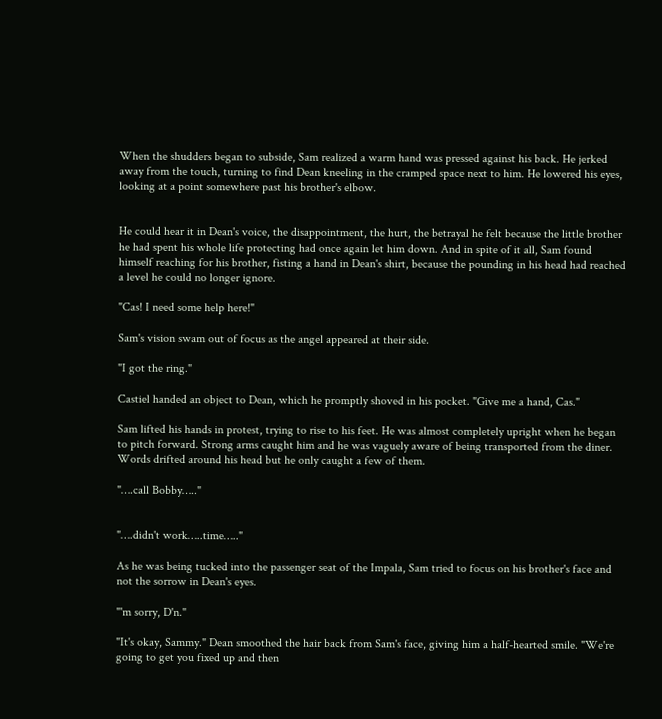When the shudders began to subside, Sam realized a warm hand was pressed against his back. He jerked away from the touch, turning to find Dean kneeling in the cramped space next to him. He lowered his eyes, looking at a point somewhere past his brother's elbow.


He could hear it in Dean's voice, the disappointment, the hurt, the betrayal he felt because the little brother he had spent his whole life protecting had once again let him down. And in spite of it all, Sam found himself reaching for his brother, fisting a hand in Dean's shirt, because the pounding in his head had reached a level he could no longer ignore.

"Cas! I need some help here!"

Sam's vision swam out of focus as the angel appeared at their side.

"I got the ring."

Castiel handed an object to Dean, which he promptly shoved in his pocket. "Give me a hand, Cas."

Sam lifted his hands in protest, trying to rise to his feet. He was almost completely upright when he began to pitch forward. Strong arms caught him and he was vaguely aware of being transported from the diner. Words drifted around his head but he only caught a few of them.

"….call Bobby….."


"….didn't work…..time….."

As he was being tucked into the passenger seat of the Impala, Sam tried to focus on his brother's face and not the sorrow in Dean's eyes.

"'m sorry, D'n."

"It's okay, Sammy." Dean smoothed the hair back from Sam's face, giving him a half-hearted smile. "We're going to get you fixed up and then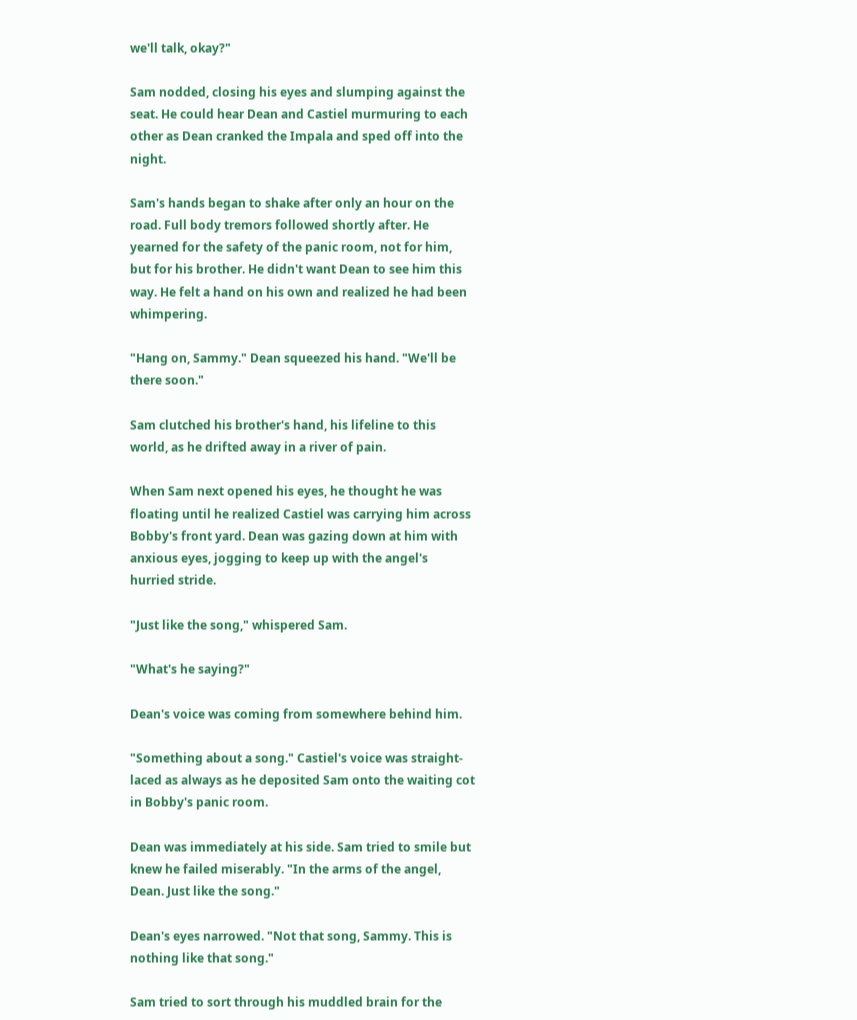we'll talk, okay?"

Sam nodded, closing his eyes and slumping against the seat. He could hear Dean and Castiel murmuring to each other as Dean cranked the Impala and sped off into the night.

Sam's hands began to shake after only an hour on the road. Full body tremors followed shortly after. He yearned for the safety of the panic room, not for him, but for his brother. He didn't want Dean to see him this way. He felt a hand on his own and realized he had been whimpering.

"Hang on, Sammy." Dean squeezed his hand. "We'll be there soon."

Sam clutched his brother's hand, his lifeline to this world, as he drifted away in a river of pain.

When Sam next opened his eyes, he thought he was floating until he realized Castiel was carrying him across Bobby's front yard. Dean was gazing down at him with anxious eyes, jogging to keep up with the angel's hurried stride.

"Just like the song," whispered Sam.

"What's he saying?"

Dean's voice was coming from somewhere behind him.

"Something about a song." Castiel's voice was straight-laced as always as he deposited Sam onto the waiting cot in Bobby's panic room.

Dean was immediately at his side. Sam tried to smile but knew he failed miserably. "In the arms of the angel, Dean. Just like the song."

Dean's eyes narrowed. "Not that song, Sammy. This is nothing like that song."

Sam tried to sort through his muddled brain for the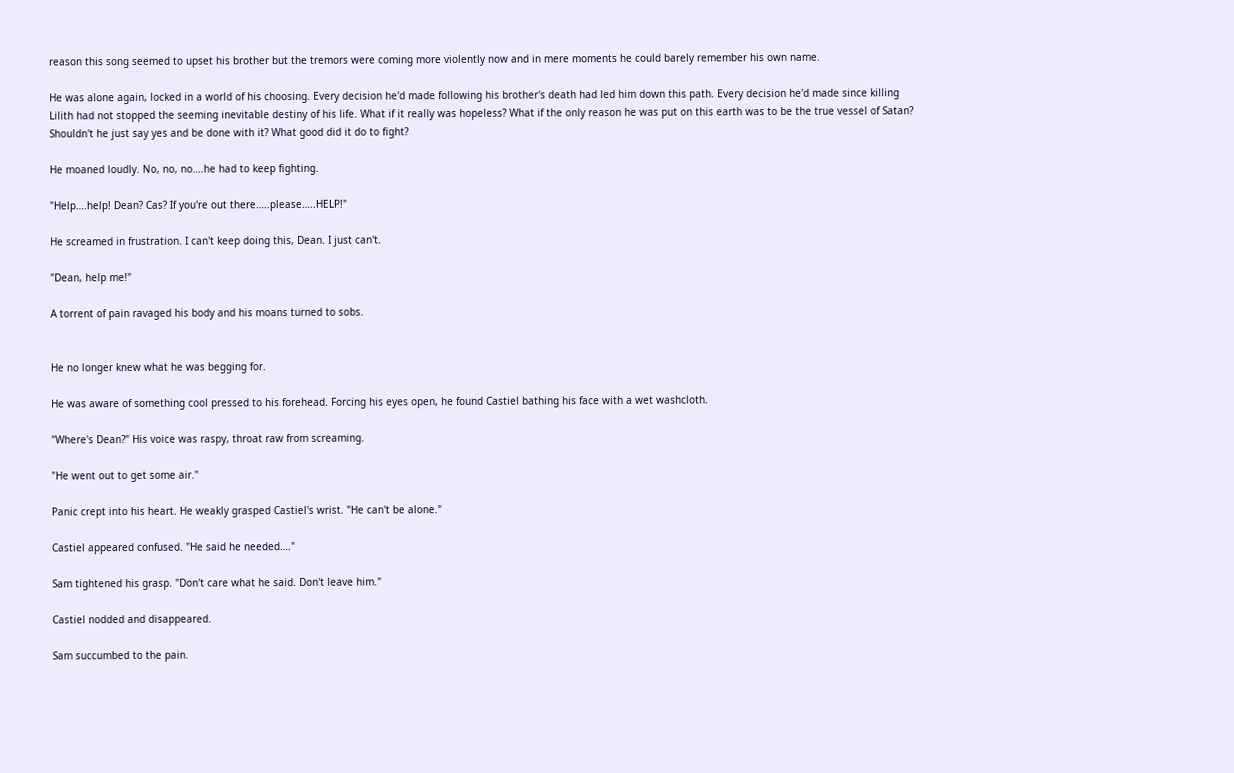reason this song seemed to upset his brother but the tremors were coming more violently now and in mere moments he could barely remember his own name.

He was alone again, locked in a world of his choosing. Every decision he'd made following his brother's death had led him down this path. Every decision he'd made since killing Lilith had not stopped the seeming inevitable destiny of his life. What if it really was hopeless? What if the only reason he was put on this earth was to be the true vessel of Satan? Shouldn't he just say yes and be done with it? What good did it do to fight?

He moaned loudly. No, no, no….he had to keep fighting.

"Help….help! Dean? Cas? If you're out there…..please…..HELP!"

He screamed in frustration. I can't keep doing this, Dean. I just can't.

"Dean, help me!"

A torrent of pain ravaged his body and his moans turned to sobs.


He no longer knew what he was begging for.

He was aware of something cool pressed to his forehead. Forcing his eyes open, he found Castiel bathing his face with a wet washcloth.

"Where's Dean?" His voice was raspy, throat raw from screaming.

"He went out to get some air."

Panic crept into his heart. He weakly grasped Castiel's wrist. "He can't be alone."

Castiel appeared confused. "He said he needed…."

Sam tightened his grasp. "Don't care what he said. Don't leave him."

Castiel nodded and disappeared.

Sam succumbed to the pain.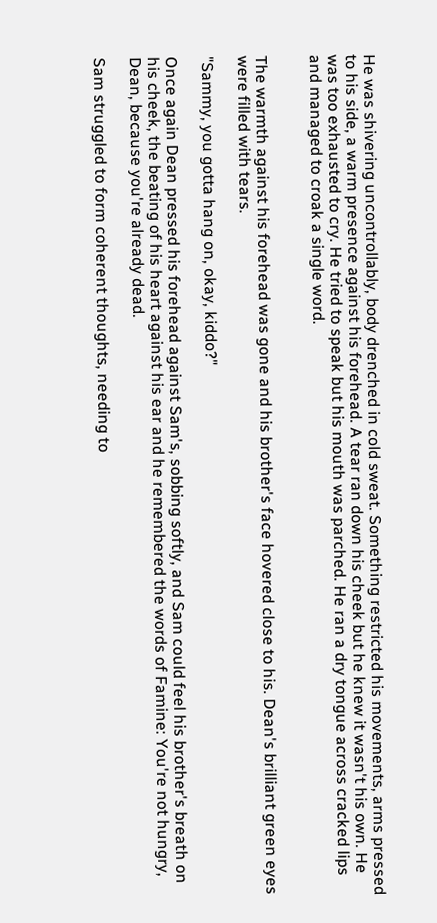He was shivering uncontrollably, body drenched in cold sweat. Something restricted his movements, arms pressed to his side, a warm presence against his forehead. A tear ran down his cheek but he knew it wasn't his own. He was too exhausted to cry. He tried to speak but his mouth was parched. He ran a dry tongue across cracked lips and managed to croak a single word.


The warmth against his forehead was gone and his brother's face hovered close to his. Dean's brilliant green eyes were filled with tears.

"Sammy, you gotta hang on, okay, kiddo?"

Once again Dean pressed his forehead against Sam's, sobbing softly, and Sam could feel his brother's breath on his cheek, the beating of his heart against his ear and he remembered the words of Famine: You're not hungry, Dean, because you're already dead.

Sam struggled to form coherent thoughts, needing to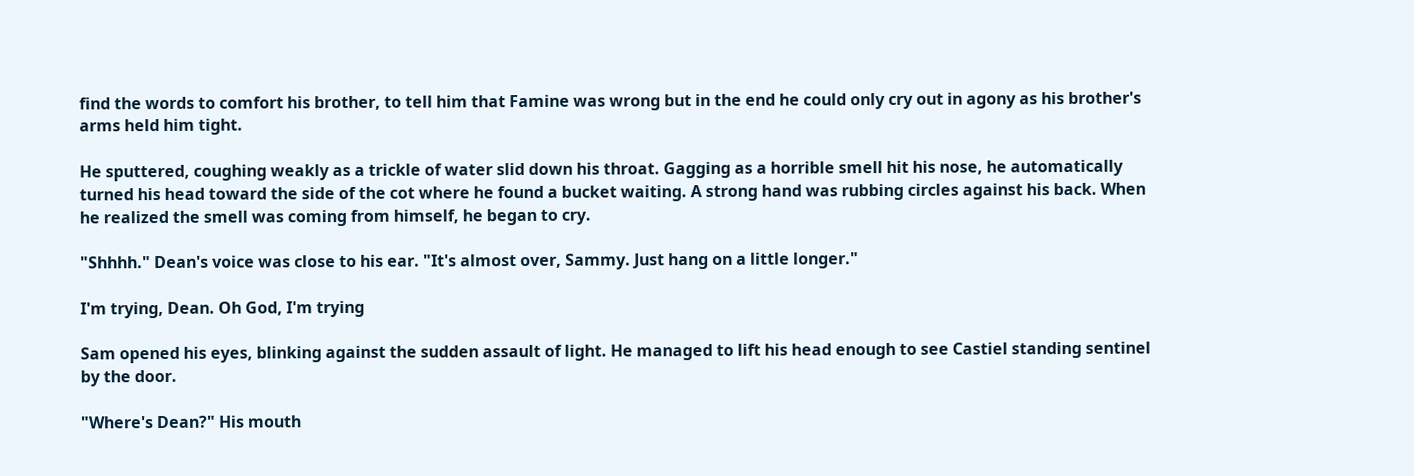find the words to comfort his brother, to tell him that Famine was wrong but in the end he could only cry out in agony as his brother's arms held him tight.

He sputtered, coughing weakly as a trickle of water slid down his throat. Gagging as a horrible smell hit his nose, he automatically turned his head toward the side of the cot where he found a bucket waiting. A strong hand was rubbing circles against his back. When he realized the smell was coming from himself, he began to cry.

"Shhhh." Dean's voice was close to his ear. "It's almost over, Sammy. Just hang on a little longer."

I'm trying, Dean. Oh God, I'm trying

Sam opened his eyes, blinking against the sudden assault of light. He managed to lift his head enough to see Castiel standing sentinel by the door.

"Where's Dean?" His mouth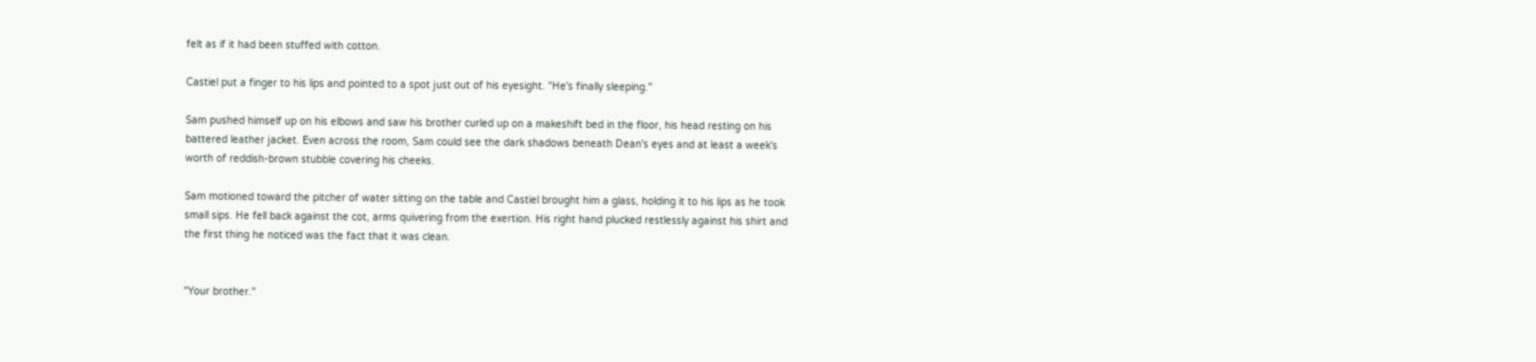felt as if it had been stuffed with cotton.

Castiel put a finger to his lips and pointed to a spot just out of his eyesight. "He's finally sleeping."

Sam pushed himself up on his elbows and saw his brother curled up on a makeshift bed in the floor, his head resting on his battered leather jacket. Even across the room, Sam could see the dark shadows beneath Dean's eyes and at least a week's worth of reddish-brown stubble covering his cheeks.

Sam motioned toward the pitcher of water sitting on the table and Castiel brought him a glass, holding it to his lips as he took small sips. He fell back against the cot, arms quivering from the exertion. His right hand plucked restlessly against his shirt and the first thing he noticed was the fact that it was clean.


"Your brother."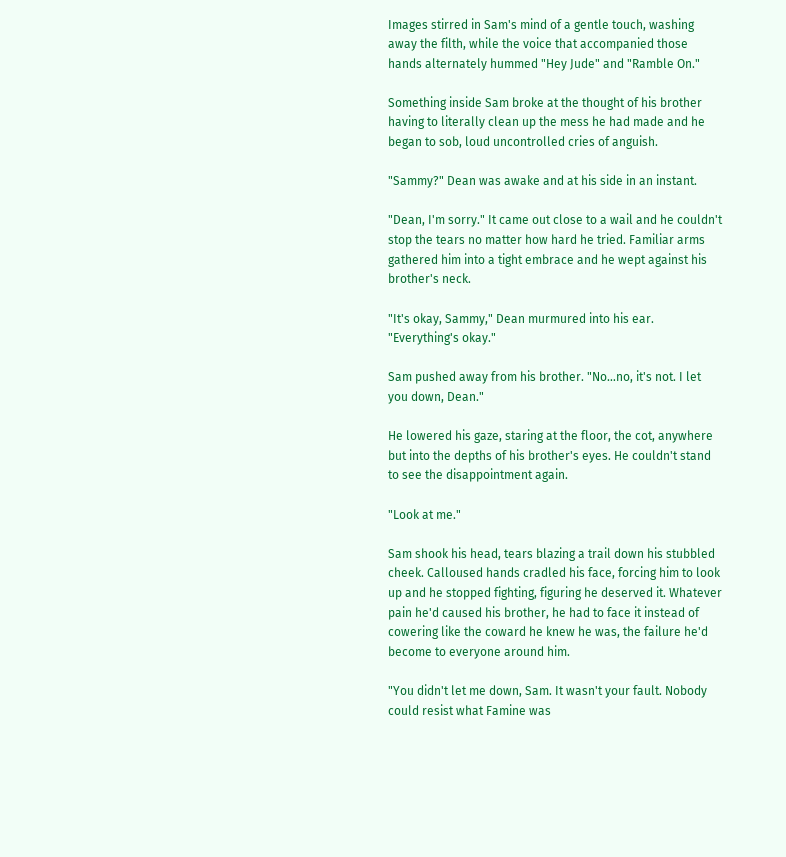Images stirred in Sam's mind of a gentle touch, washing away the filth, while the voice that accompanied those hands alternately hummed "Hey Jude" and "Ramble On."

Something inside Sam broke at the thought of his brother having to literally clean up the mess he had made and he began to sob, loud uncontrolled cries of anguish.

"Sammy?" Dean was awake and at his side in an instant.

"Dean, I'm sorry." It came out close to a wail and he couldn't stop the tears no matter how hard he tried. Familiar arms gathered him into a tight embrace and he wept against his brother's neck.

"It's okay, Sammy," Dean murmured into his ear. "Everything's okay."

Sam pushed away from his brother. "No…no, it's not. I let you down, Dean."

He lowered his gaze, staring at the floor, the cot, anywhere but into the depths of his brother's eyes. He couldn't stand to see the disappointment again.

"Look at me."

Sam shook his head, tears blazing a trail down his stubbled cheek. Calloused hands cradled his face, forcing him to look up and he stopped fighting, figuring he deserved it. Whatever pain he'd caused his brother, he had to face it instead of cowering like the coward he knew he was, the failure he'd become to everyone around him.

"You didn't let me down, Sam. It wasn't your fault. Nobody could resist what Famine was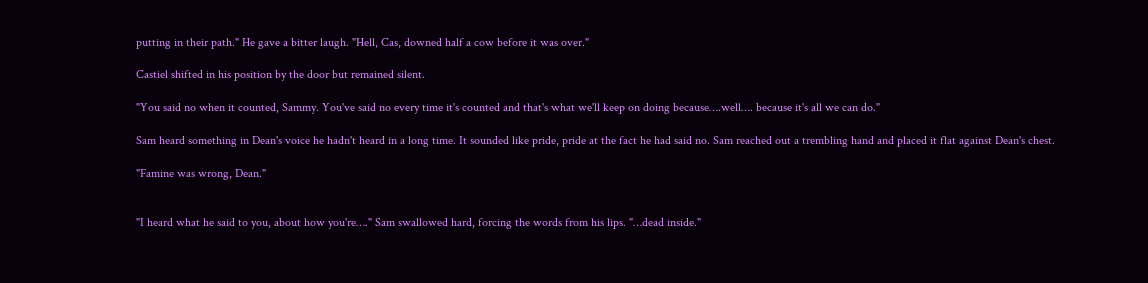putting in their path." He gave a bitter laugh. "Hell, Cas, downed half a cow before it was over."

Castiel shifted in his position by the door but remained silent.

"You said no when it counted, Sammy. You've said no every time it's counted and that's what we'll keep on doing because….well…. because it's all we can do."

Sam heard something in Dean's voice he hadn't heard in a long time. It sounded like pride, pride at the fact he had said no. Sam reached out a trembling hand and placed it flat against Dean's chest.

"Famine was wrong, Dean."


"I heard what he said to you, about how you're…." Sam swallowed hard, forcing the words from his lips. "…dead inside."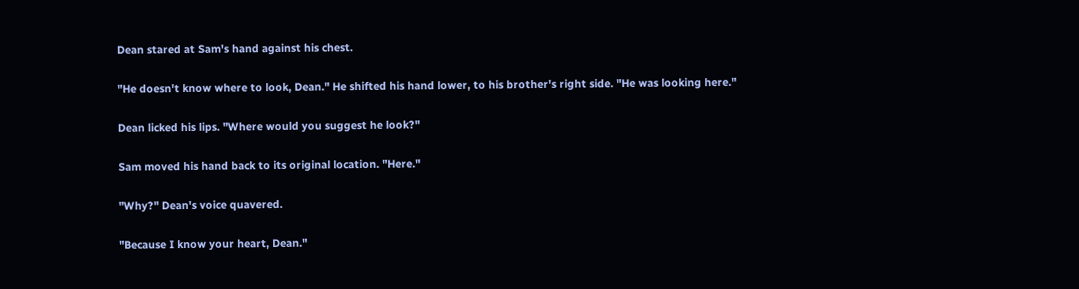Dean stared at Sam's hand against his chest.

"He doesn't know where to look, Dean." He shifted his hand lower, to his brother's right side. "He was looking here."

Dean licked his lips. "Where would you suggest he look?"

Sam moved his hand back to its original location. "Here."

"Why?" Dean's voice quavered.

"Because I know your heart, Dean."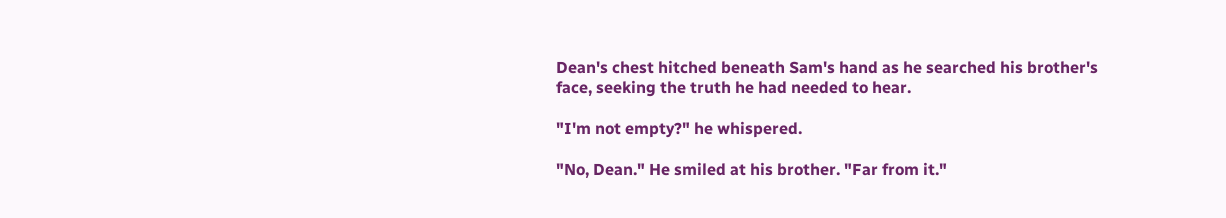Dean's chest hitched beneath Sam's hand as he searched his brother's face, seeking the truth he had needed to hear.

"I'm not empty?" he whispered.

"No, Dean." He smiled at his brother. "Far from it."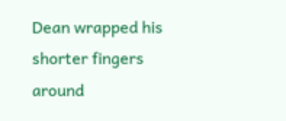Dean wrapped his shorter fingers around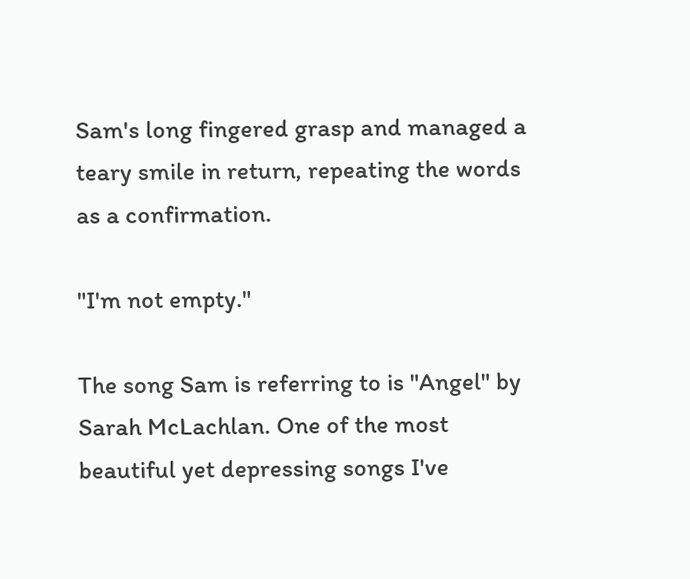Sam's long fingered grasp and managed a teary smile in return, repeating the words as a confirmation.

"I'm not empty."

The song Sam is referring to is "Angel" by Sarah McLachlan. One of the most beautiful yet depressing songs I've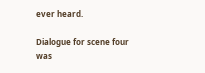ever heard.

Dialogue for scene four was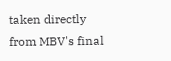taken directly from MBV's final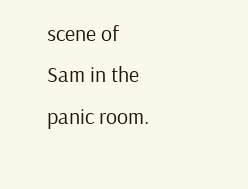scene of Sam in the panic room.